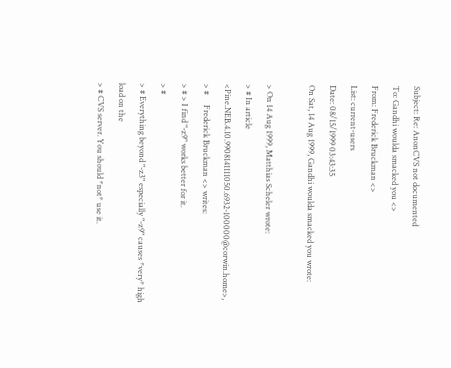Subject: Re: AnonCVS not documented
To: Gandhi woulda smacked you <>
From: Frederick Bruckman <>
List: current-users
Date: 08/15/1999 03:43:35
On Sat, 14 Aug 1999, Gandhi woulda smacked you wrote:

> On 14 Aug 1999, Matthias Scheler wrote:
> # In article <Pine.NEB.4.10.9908141111050.6932-100000@corwin.home>,
> #     Frederick Bruckman <> writes:
> # > I find "-z9" works better for it.
> #
> # Everything beyond "-z3" especially "-z9" causes *very* high load on the
> # CVS server. You should *not* use it.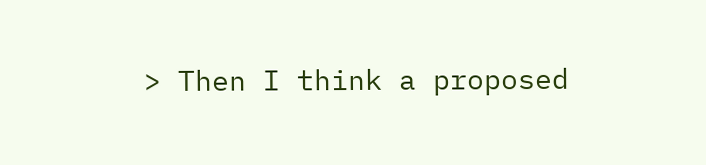> Then I think a proposed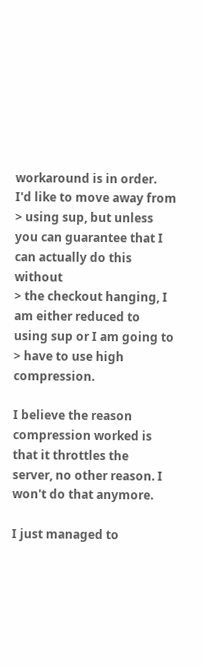workaround is in order.  I'd like to move away from
> using sup, but unless you can guarantee that I can actually do this without
> the checkout hanging, I am either reduced to using sup or I am going to
> have to use high compression.

I believe the reason compression worked is that it throttles the
server, no other reason. I won't do that anymore.

I just managed to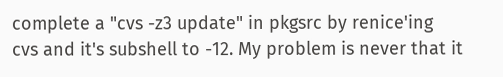complete a "cvs -z3 update" in pkgsrc by renice'ing
cvs and it's subshell to -12. My problem is never that it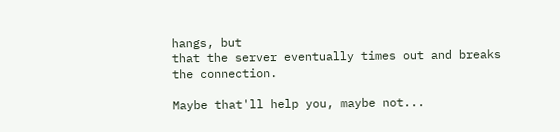hangs, but
that the server eventually times out and breaks the connection.

Maybe that'll help you, maybe not...